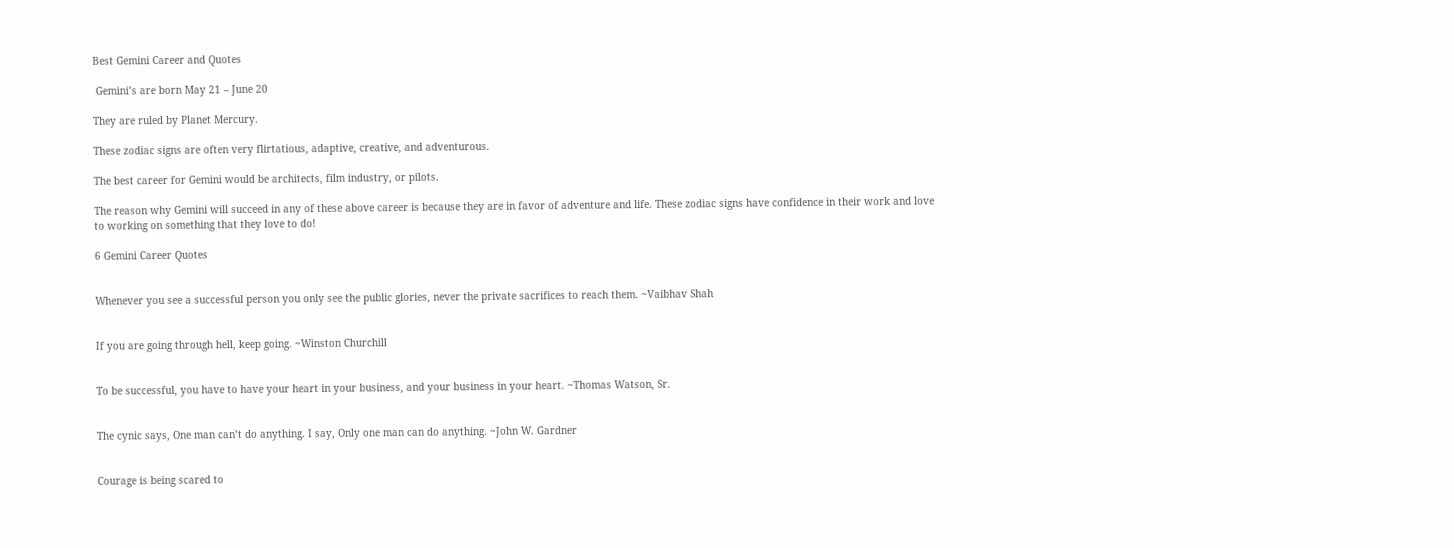Best Gemini Career and Quotes

 Gemini’s are born May 21 – June 20

They are ruled by Planet Mercury.

These zodiac signs are often very flirtatious, adaptive, creative, and adventurous.

The best career for Gemini would be architects, film industry, or pilots.

The reason why Gemini will succeed in any of these above career is because they are in favor of adventure and life. These zodiac signs have confidence in their work and love to working on something that they love to do!

6 Gemini Career Quotes


Whenever you see a successful person you only see the public glories, never the private sacrifices to reach them. ~Vaibhav Shah


If you are going through hell, keep going. ~Winston Churchill


To be successful, you have to have your heart in your business, and your business in your heart. ~Thomas Watson, Sr.


The cynic says, One man can’t do anything. I say, Only one man can do anything. ~John W. Gardner


Courage is being scared to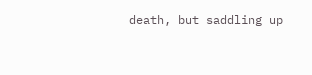death, but saddling up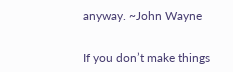anyway. ~John Wayne


If you don’t make things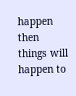happen then things will happen to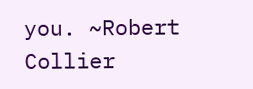you. ~Robert Collier